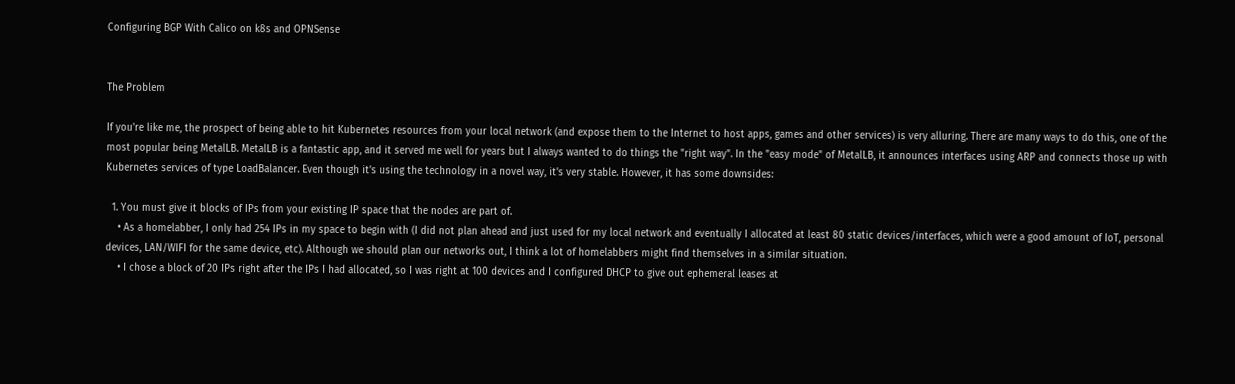Configuring BGP With Calico on k8s and OPNSense


The Problem

If you're like me, the prospect of being able to hit Kubernetes resources from your local network (and expose them to the Internet to host apps, games and other services) is very alluring. There are many ways to do this, one of the most popular being MetalLB. MetalLB is a fantastic app, and it served me well for years but I always wanted to do things the "right way". In the "easy mode" of MetalLB, it announces interfaces using ARP and connects those up with Kubernetes services of type LoadBalancer. Even though it's using the technology in a novel way, it's very stable. However, it has some downsides:

  1. You must give it blocks of IPs from your existing IP space that the nodes are part of.
    • As a homelabber, I only had 254 IPs in my space to begin with (I did not plan ahead and just used for my local network and eventually I allocated at least 80 static devices/interfaces, which were a good amount of IoT, personal devices, LAN/WIFI for the same device, etc). Although we should plan our networks out, I think a lot of homelabbers might find themselves in a similar situation.
    • I chose a block of 20 IPs right after the IPs I had allocated, so I was right at 100 devices and I configured DHCP to give out ephemeral leases at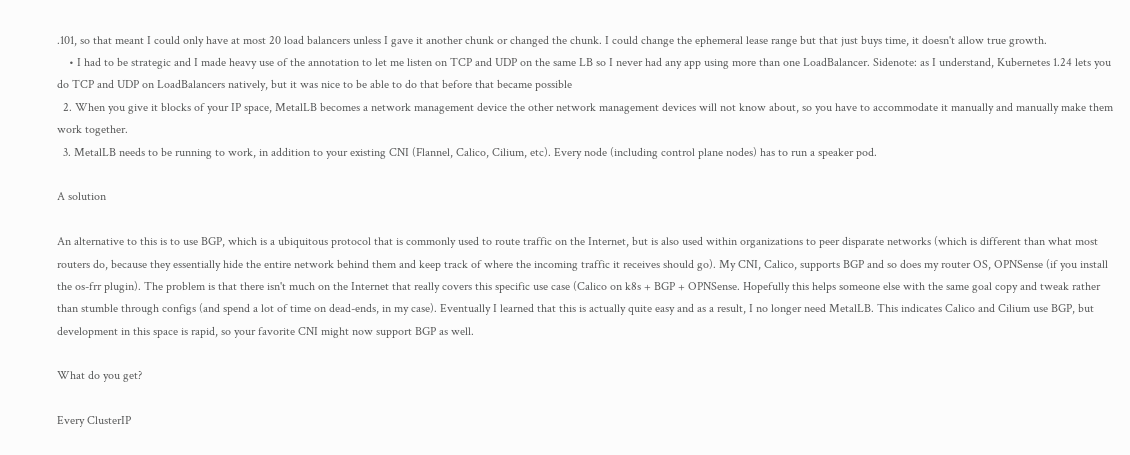.101, so that meant I could only have at most 20 load balancers unless I gave it another chunk or changed the chunk. I could change the ephemeral lease range but that just buys time, it doesn't allow true growth.
    • I had to be strategic and I made heavy use of the annotation to let me listen on TCP and UDP on the same LB so I never had any app using more than one LoadBalancer. Sidenote: as I understand, Kubernetes 1.24 lets you do TCP and UDP on LoadBalancers natively, but it was nice to be able to do that before that became possible
  2. When you give it blocks of your IP space, MetalLB becomes a network management device the other network management devices will not know about, so you have to accommodate it manually and manually make them work together.
  3. MetalLB needs to be running to work, in addition to your existing CNI (Flannel, Calico, Cilium, etc). Every node (including control plane nodes) has to run a speaker pod.

A solution

An alternative to this is to use BGP, which is a ubiquitous protocol that is commonly used to route traffic on the Internet, but is also used within organizations to peer disparate networks (which is different than what most routers do, because they essentially hide the entire network behind them and keep track of where the incoming traffic it receives should go). My CNI, Calico, supports BGP and so does my router OS, OPNSense (if you install the os-frr plugin). The problem is that there isn't much on the Internet that really covers this specific use case (Calico on k8s + BGP + OPNSense. Hopefully this helps someone else with the same goal copy and tweak rather than stumble through configs (and spend a lot of time on dead-ends, in my case). Eventually I learned that this is actually quite easy and as a result, I no longer need MetalLB. This indicates Calico and Cilium use BGP, but development in this space is rapid, so your favorite CNI might now support BGP as well.

What do you get?

Every ClusterIP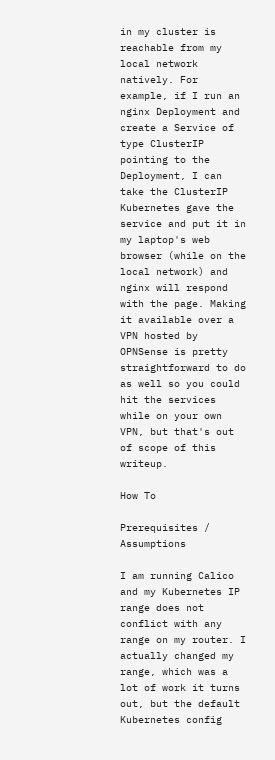in my cluster is reachable from my local network natively. For example, if I run an nginx Deployment and create a Service of type ClusterIP pointing to the Deployment, I can take the ClusterIP Kubernetes gave the service and put it in my laptop's web browser (while on the local network) and nginx will respond with the page. Making it available over a VPN hosted by OPNSense is pretty straightforward to do as well so you could hit the services while on your own VPN, but that's out of scope of this writeup.

How To

Prerequisites / Assumptions

I am running Calico and my Kubernetes IP range does not conflict with any range on my router. I actually changed my range, which was a lot of work it turns out, but the default Kubernetes config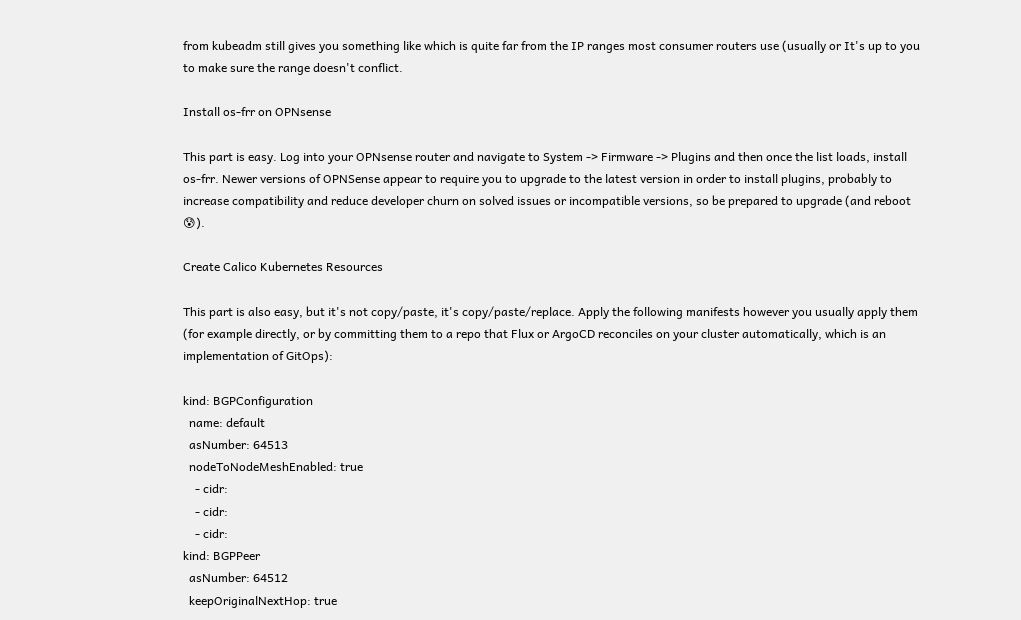from kubeadm still gives you something like which is quite far from the IP ranges most consumer routers use (usually or It's up to you to make sure the range doesn't conflict.

Install os-frr on OPNsense

This part is easy. Log into your OPNsense router and navigate to System -> Firmware -> Plugins and then once the list loads, install os-frr. Newer versions of OPNSense appear to require you to upgrade to the latest version in order to install plugins, probably to increase compatibility and reduce developer churn on solved issues or incompatible versions, so be prepared to upgrade (and reboot 😰).

Create Calico Kubernetes Resources

This part is also easy, but it's not copy/paste, it's copy/paste/replace. Apply the following manifests however you usually apply them (for example directly, or by committing them to a repo that Flux or ArgoCD reconciles on your cluster automatically, which is an implementation of GitOps):

kind: BGPConfiguration
  name: default
  asNumber: 64513
  nodeToNodeMeshEnabled: true
    - cidr:
    - cidr:
    - cidr:
kind: BGPPeer
  asNumber: 64512
  keepOriginalNextHop: true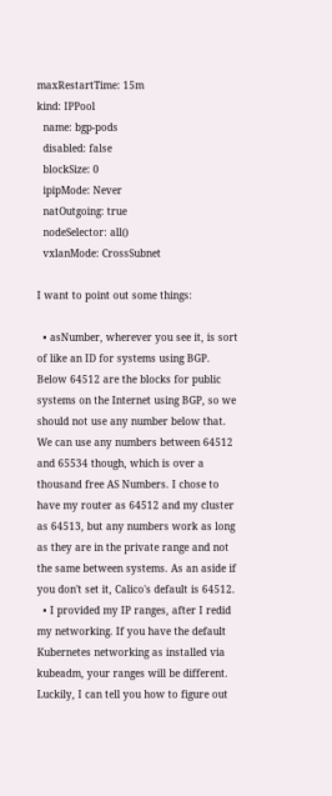maxRestartTime: 15m
kind: IPPool
  name: bgp-pods
  disabled: false
  blockSize: 0
  ipipMode: Never
  natOutgoing: true
  nodeSelector: all()
  vxlanMode: CrossSubnet

I want to point out some things:

  • asNumber, wherever you see it, is sort of like an ID for systems using BGP. Below 64512 are the blocks for public systems on the Internet using BGP, so we should not use any number below that. We can use any numbers between 64512 and 65534 though, which is over a thousand free AS Numbers. I chose to have my router as 64512 and my cluster as 64513, but any numbers work as long as they are in the private range and not the same between systems. As an aside if you don't set it, Calico's default is 64512.
  • I provided my IP ranges, after I redid my networking. If you have the default Kubernetes networking as installed via kubeadm, your ranges will be different. Luckily, I can tell you how to figure out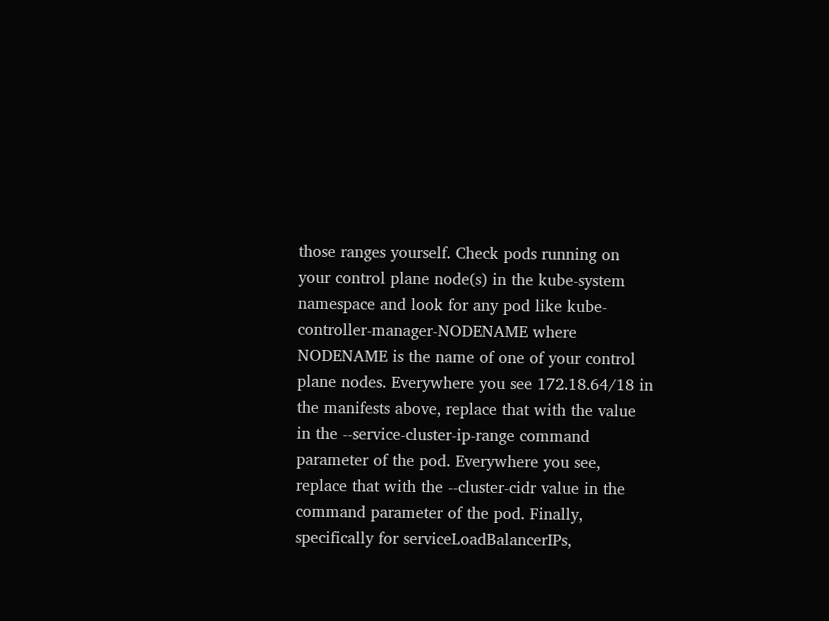those ranges yourself. Check pods running on your control plane node(s) in the kube-system namespace and look for any pod like kube-controller-manager-NODENAME where NODENAME is the name of one of your control plane nodes. Everywhere you see 172.18.64/18 in the manifests above, replace that with the value in the --service-cluster-ip-range command parameter of the pod. Everywhere you see, replace that with the --cluster-cidr value in the command parameter of the pod. Finally, specifically for serviceLoadBalancerIPs,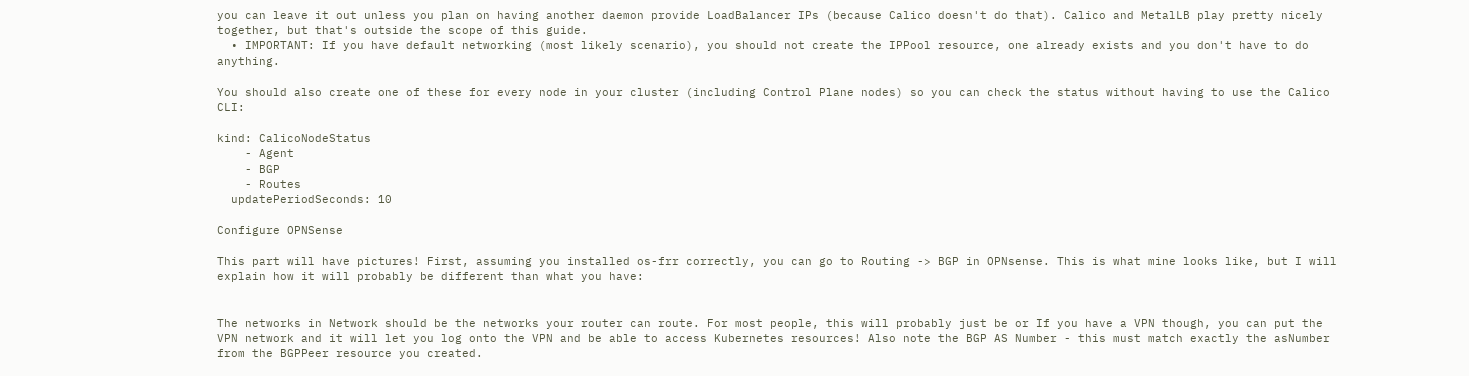you can leave it out unless you plan on having another daemon provide LoadBalancer IPs (because Calico doesn't do that). Calico and MetalLB play pretty nicely together, but that's outside the scope of this guide.
  • IMPORTANT: If you have default networking (most likely scenario), you should not create the IPPool resource, one already exists and you don't have to do anything.

You should also create one of these for every node in your cluster (including Control Plane nodes) so you can check the status without having to use the Calico CLI:

kind: CalicoNodeStatus
    - Agent
    - BGP
    - Routes
  updatePeriodSeconds: 10

Configure OPNSense

This part will have pictures! First, assuming you installed os-frr correctly, you can go to Routing -> BGP in OPNsense. This is what mine looks like, but I will explain how it will probably be different than what you have:


The networks in Network should be the networks your router can route. For most people, this will probably just be or If you have a VPN though, you can put the VPN network and it will let you log onto the VPN and be able to access Kubernetes resources! Also note the BGP AS Number - this must match exactly the asNumber from the BGPPeer resource you created.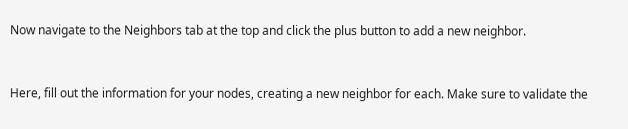Now navigate to the Neighbors tab at the top and click the plus button to add a new neighbor.


Here, fill out the information for your nodes, creating a new neighbor for each. Make sure to validate the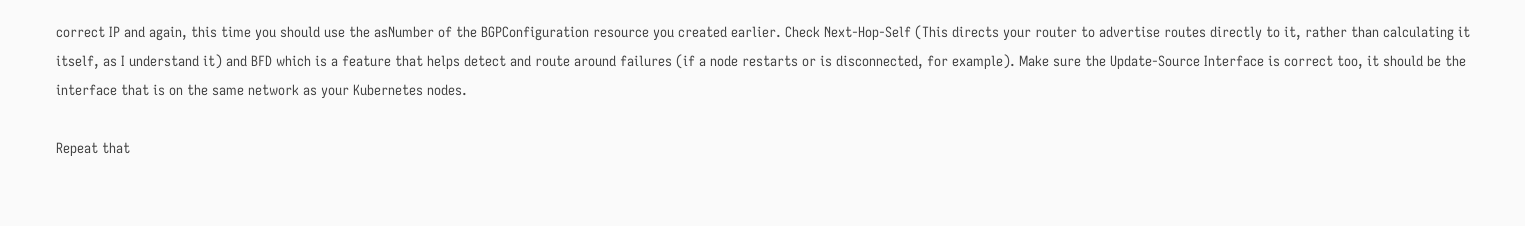correct IP and again, this time you should use the asNumber of the BGPConfiguration resource you created earlier. Check Next-Hop-Self (This directs your router to advertise routes directly to it, rather than calculating it itself, as I understand it) and BFD which is a feature that helps detect and route around failures (if a node restarts or is disconnected, for example). Make sure the Update-Source Interface is correct too, it should be the interface that is on the same network as your Kubernetes nodes.

Repeat that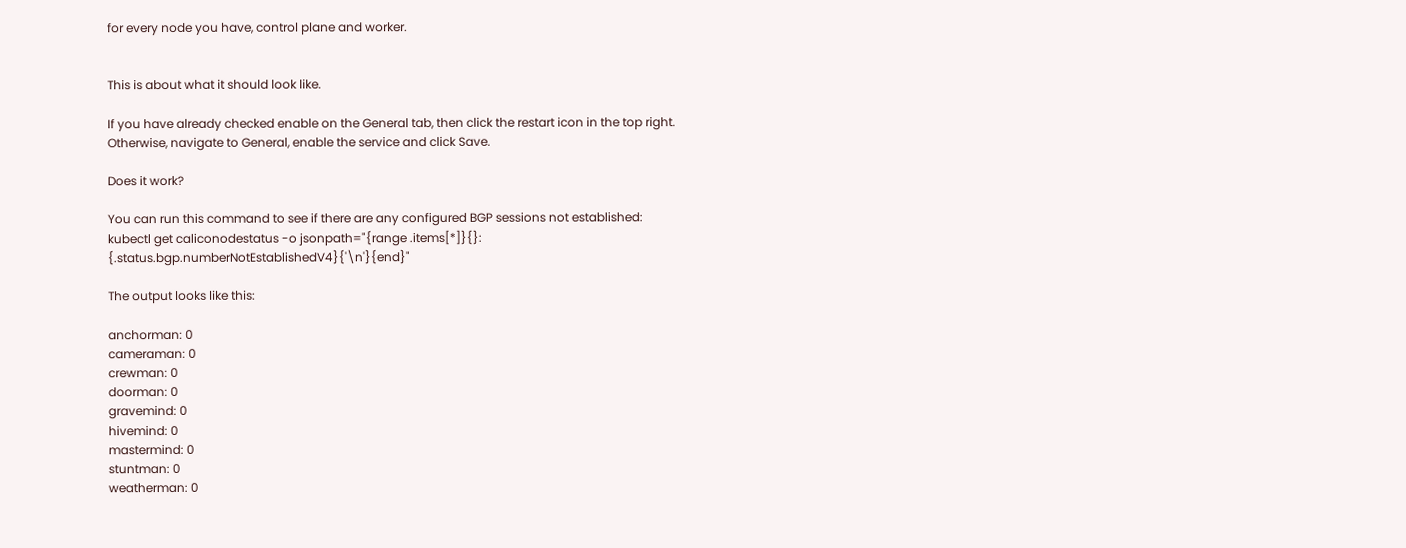for every node you have, control plane and worker.


This is about what it should look like.

If you have already checked enable on the General tab, then click the restart icon in the top right. Otherwise, navigate to General, enable the service and click Save.

Does it work?

You can run this command to see if there are any configured BGP sessions not established: kubectl get caliconodestatus -o jsonpath="{range .items[*]}{}: {.status.bgp.numberNotEstablishedV4}{'\n'}{end}"

The output looks like this:

anchorman: 0
cameraman: 0
crewman: 0
doorman: 0
gravemind: 0
hivemind: 0
mastermind: 0
stuntman: 0
weatherman: 0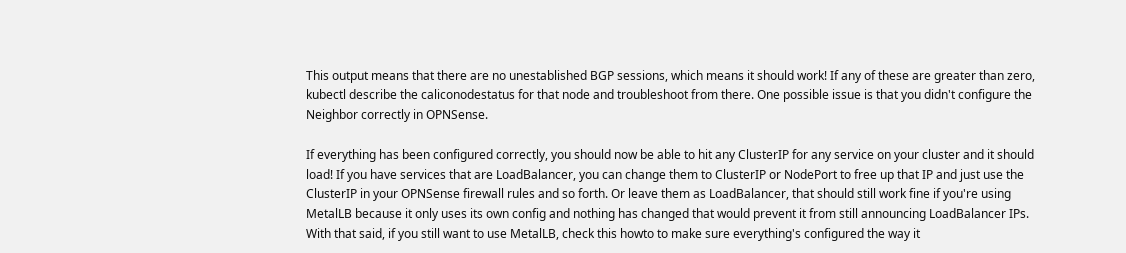This output means that there are no unestablished BGP sessions, which means it should work! If any of these are greater than zero, kubectl describe the caliconodestatus for that node and troubleshoot from there. One possible issue is that you didn't configure the Neighbor correctly in OPNSense.

If everything has been configured correctly, you should now be able to hit any ClusterIP for any service on your cluster and it should load! If you have services that are LoadBalancer, you can change them to ClusterIP or NodePort to free up that IP and just use the ClusterIP in your OPNSense firewall rules and so forth. Or leave them as LoadBalancer, that should still work fine if you're using MetalLB because it only uses its own config and nothing has changed that would prevent it from still announcing LoadBalancer IPs. With that said, if you still want to use MetalLB, check this howto to make sure everything's configured the way it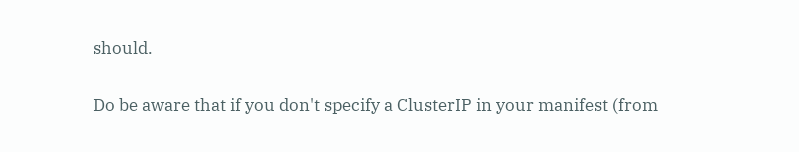should.

Do be aware that if you don't specify a ClusterIP in your manifest (from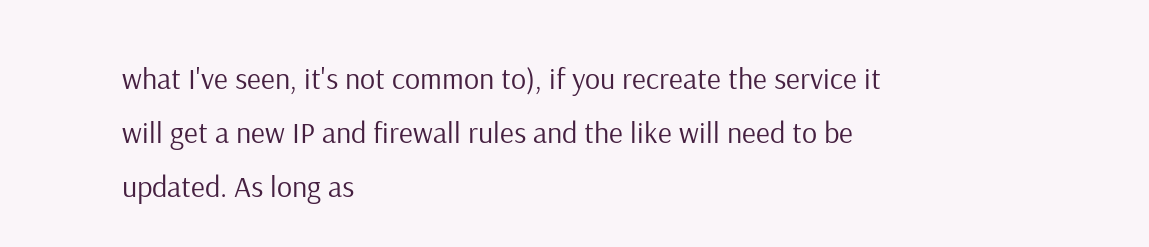what I've seen, it's not common to), if you recreate the service it will get a new IP and firewall rules and the like will need to be updated. As long as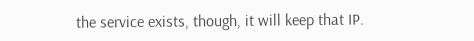the service exists, though, it will keep that IP.